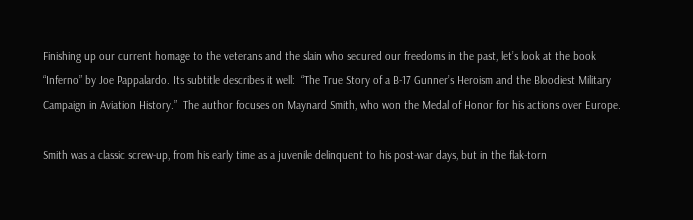Finishing up our current homage to the veterans and the slain who secured our freedoms in the past, let’s look at the book “Inferno” by Joe Pappalardo. Its subtitle describes it well:  “The True Story of a B-17 Gunner’s Heroism and the Bloodiest Military Campaign in Aviation History.”  The author focuses on Maynard Smith, who won the Medal of Honor for his actions over Europe.

Smith was a classic screw-up, from his early time as a juvenile delinquent to his post-war days, but in the flak-torn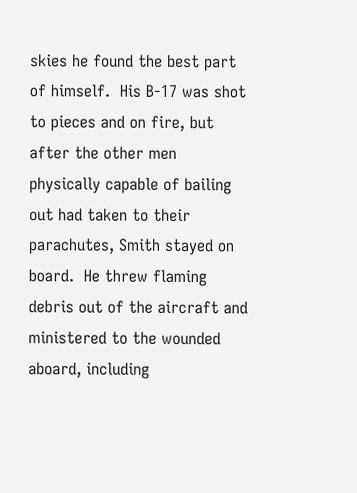skies he found the best part of himself.  His B-17 was shot to pieces and on fire, but after the other men physically capable of bailing out had taken to their parachutes, Smith stayed on board.  He threw flaming debris out of the aircraft and ministered to the wounded aboard, including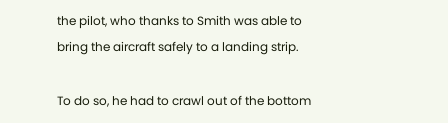the pilot, who thanks to Smith was able to bring the aircraft safely to a landing strip.

To do so, he had to crawl out of the bottom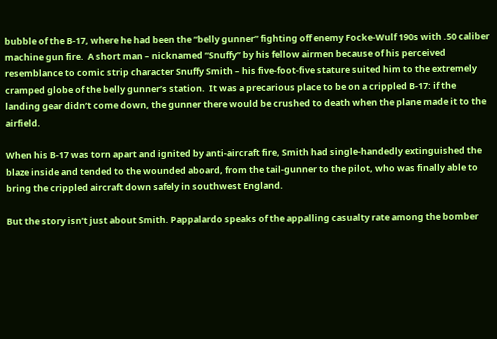bubble of the B-17, where he had been the “belly gunner” fighting off enemy Focke-Wulf 190s with .50 caliber machine gun fire.  A short man – nicknamed “Snuffy” by his fellow airmen because of his perceived resemblance to comic strip character Snuffy Smith – his five-foot-five stature suited him to the extremely cramped globe of the belly gunner’s station.  It was a precarious place to be on a crippled B-17: if the landing gear didn’t come down, the gunner there would be crushed to death when the plane made it to the airfield.

When his B-17 was torn apart and ignited by anti-aircraft fire, Smith had single-handedly extinguished the blaze inside and tended to the wounded aboard, from the tail-gunner to the pilot, who was finally able to bring the crippled aircraft down safely in southwest England.

But the story isn’t just about Smith. Pappalardo speaks of the appalling casualty rate among the bomber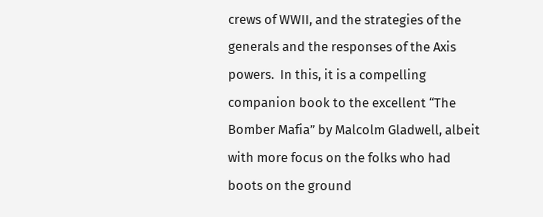crews of WWII, and the strategies of the generals and the responses of the Axis powers.  In this, it is a compelling companion book to the excellent “The Bomber Mafia” by Malcolm Gladwell, albeit with more focus on the folks who had boots on the ground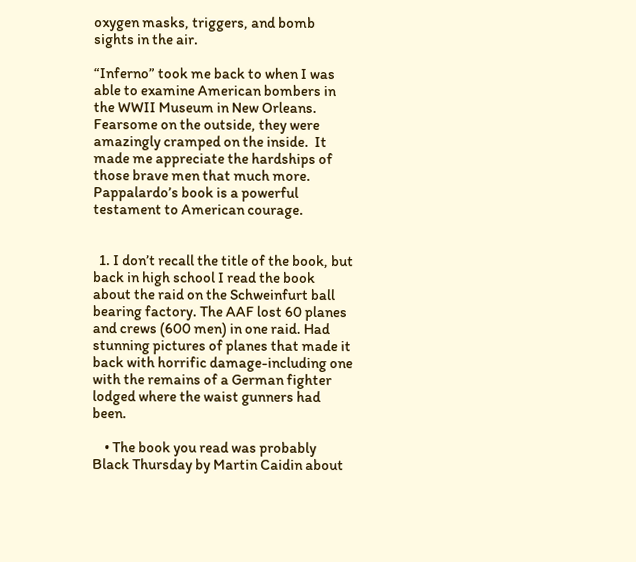oxygen masks, triggers, and bomb sights in the air.

“Inferno” took me back to when I was able to examine American bombers in the WWII Museum in New Orleans.  Fearsome on the outside, they were amazingly cramped on the inside.  It made me appreciate the hardships of those brave men that much more. Pappalardo’s book is a powerful testament to American courage.


  1. I don’t recall the title of the book, but back in high school I read the book about the raid on the Schweinfurt ball bearing factory. The AAF lost 60 planes and crews (600 men) in one raid. Had stunning pictures of planes that made it back with horrific damage-including one with the remains of a German fighter lodged where the waist gunners had been.

    • The book you read was probably Black Thursday by Martin Caidin about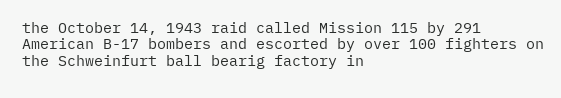the October 14, 1943 raid called Mission 115 by 291 American B-17 bombers and escorted by over 100 fighters on the Schweinfurt ball bearig factory in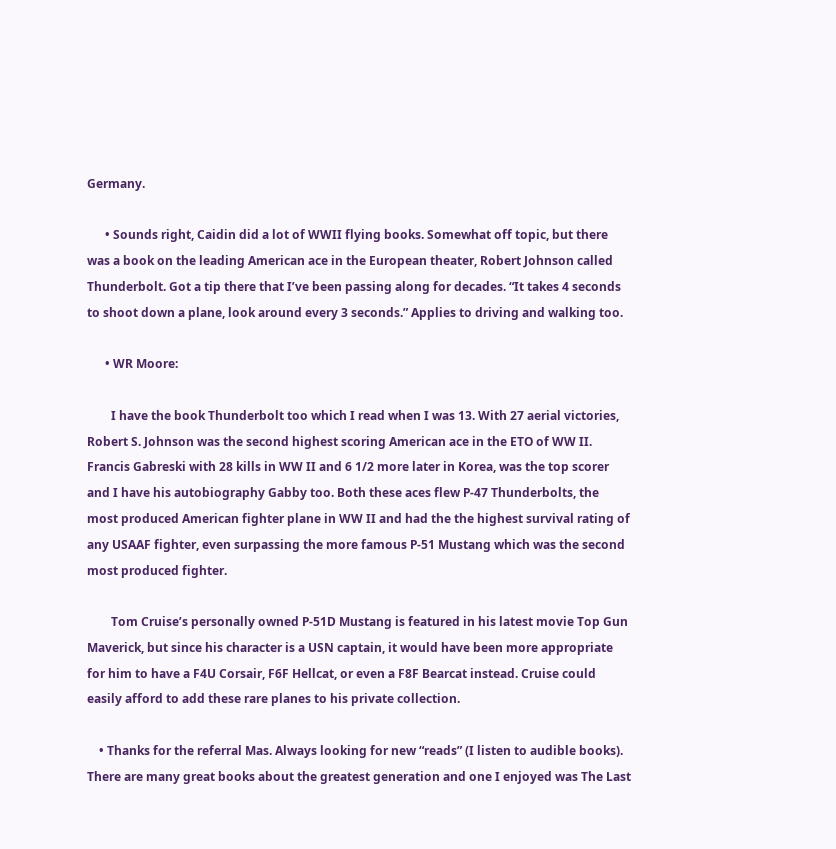Germany.

      • Sounds right, Caidin did a lot of WWII flying books. Somewhat off topic, but there was a book on the leading American ace in the European theater, Robert Johnson called Thunderbolt. Got a tip there that I’ve been passing along for decades. “It takes 4 seconds to shoot down a plane, look around every 3 seconds.” Applies to driving and walking too.

      • WR Moore:

        I have the book Thunderbolt too which I read when I was 13. With 27 aerial victories, Robert S. Johnson was the second highest scoring American ace in the ETO of WW II. Francis Gabreski with 28 kills in WW II and 6 1/2 more later in Korea, was the top scorer and I have his autobiography Gabby too. Both these aces flew P-47 Thunderbolts, the most produced American fighter plane in WW II and had the the highest survival rating of any USAAF fighter, even surpassing the more famous P-51 Mustang which was the second most produced fighter.

        Tom Cruise’s personally owned P-51D Mustang is featured in his latest movie Top Gun Maverick, but since his character is a USN captain, it would have been more appropriate for him to have a F4U Corsair, F6F Hellcat, or even a F8F Bearcat instead. Cruise could easily afford to add these rare planes to his private collection.

    • Thanks for the referral Mas. Always looking for new “reads” (I listen to audible books). There are many great books about the greatest generation and one I enjoyed was The Last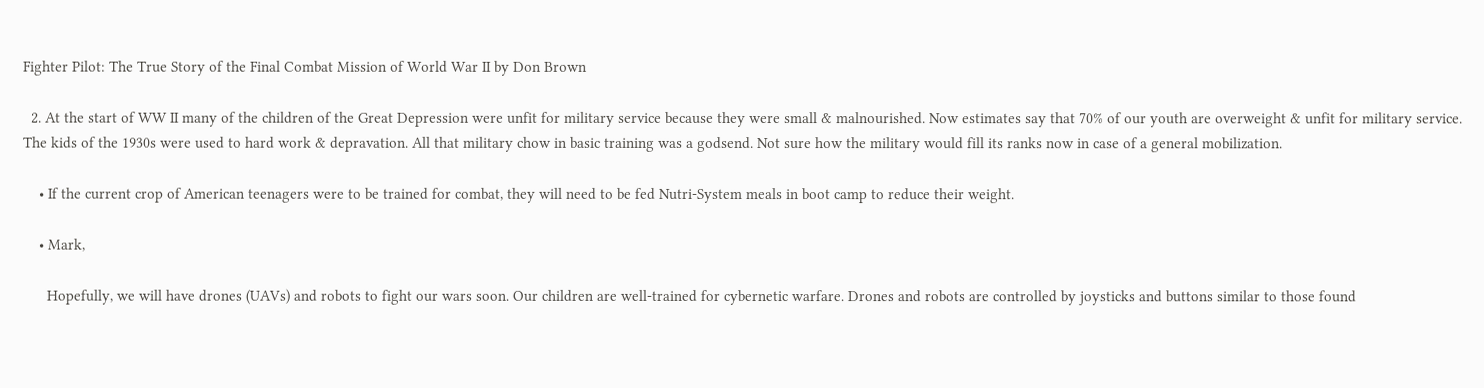Fighter Pilot: The True Story of the Final Combat Mission of World War II by Don Brown

  2. At the start of WW II many of the children of the Great Depression were unfit for military service because they were small & malnourished. Now estimates say that 70% of our youth are overweight & unfit for military service. The kids of the 1930s were used to hard work & depravation. All that military chow in basic training was a godsend. Not sure how the military would fill its ranks now in case of a general mobilization.

    • If the current crop of American teenagers were to be trained for combat, they will need to be fed Nutri-System meals in boot camp to reduce their weight.

    • Mark,

      Hopefully, we will have drones (UAVs) and robots to fight our wars soon. Our children are well-trained for cybernetic warfare. Drones and robots are controlled by joysticks and buttons similar to those found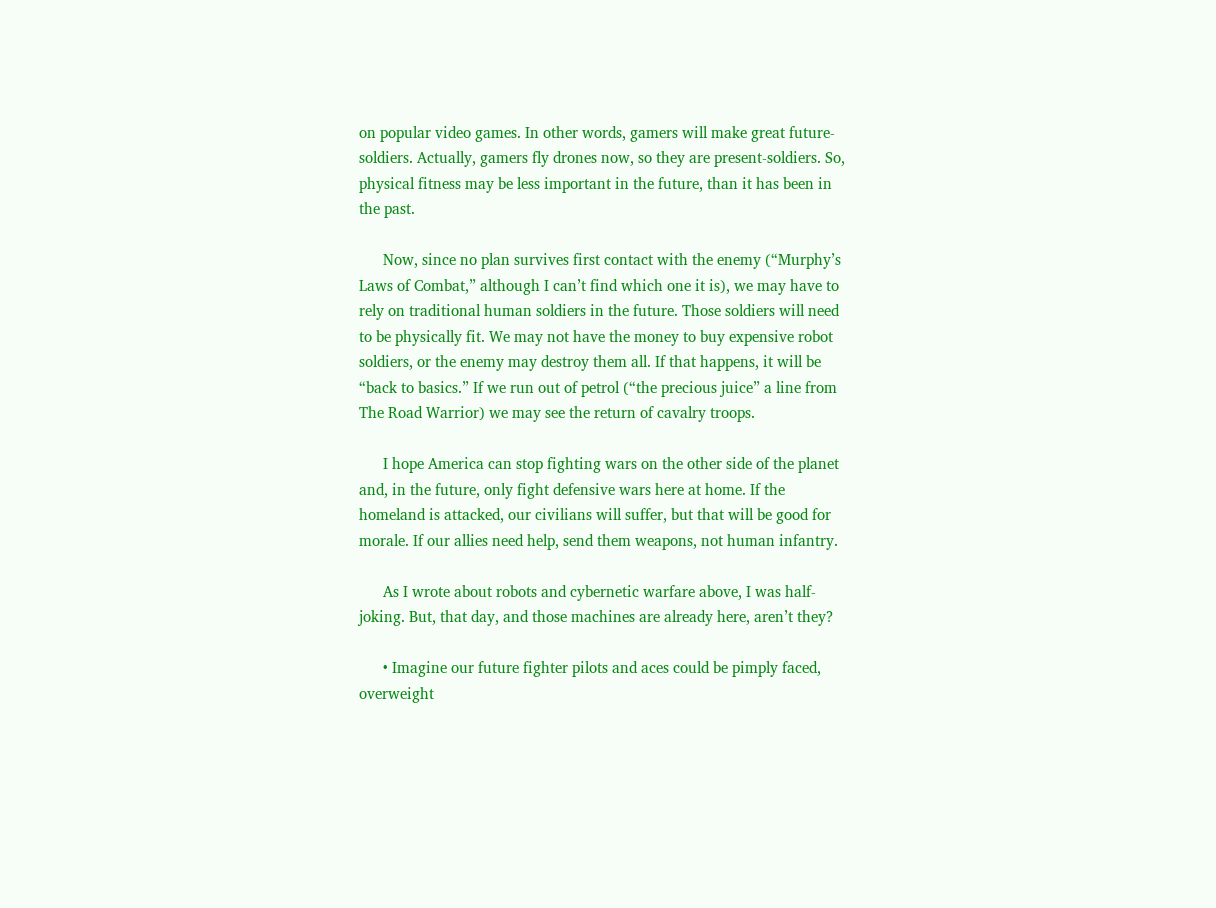on popular video games. In other words, gamers will make great future-soldiers. Actually, gamers fly drones now, so they are present-soldiers. So, physical fitness may be less important in the future, than it has been in the past.

      Now, since no plan survives first contact with the enemy (“Murphy’s Laws of Combat,” although I can’t find which one it is), we may have to rely on traditional human soldiers in the future. Those soldiers will need to be physically fit. We may not have the money to buy expensive robot soldiers, or the enemy may destroy them all. If that happens, it will be “back to basics.” If we run out of petrol (“the precious juice” a line from The Road Warrior) we may see the return of cavalry troops.

      I hope America can stop fighting wars on the other side of the planet and, in the future, only fight defensive wars here at home. If the homeland is attacked, our civilians will suffer, but that will be good for morale. If our allies need help, send them weapons, not human infantry.

      As I wrote about robots and cybernetic warfare above, I was half-joking. But, that day, and those machines are already here, aren’t they?

      • Imagine our future fighter pilots and aces could be pimply faced, overweight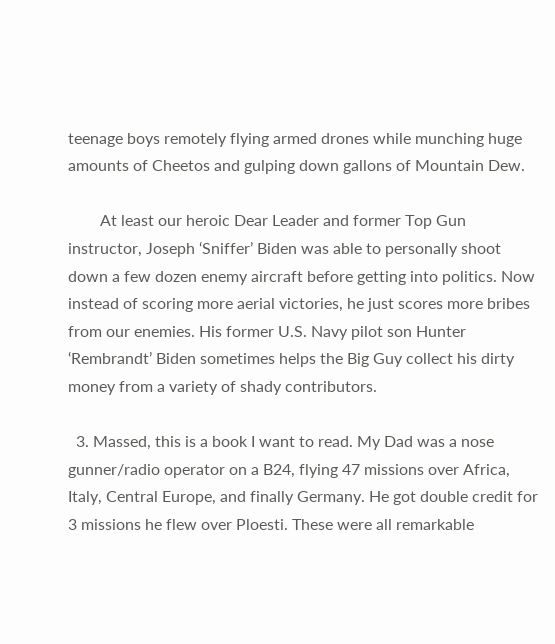teenage boys remotely flying armed drones while munching huge amounts of Cheetos and gulping down gallons of Mountain Dew.

        At least our heroic Dear Leader and former Top Gun instructor, Joseph ‘Sniffer’ Biden was able to personally shoot down a few dozen enemy aircraft before getting into politics. Now instead of scoring more aerial victories, he just scores more bribes from our enemies. His former U.S. Navy pilot son Hunter ‘Rembrandt’ Biden sometimes helps the Big Guy collect his dirty money from a variety of shady contributors.

  3. Massed, this is a book I want to read. My Dad was a nose gunner/radio operator on a B24, flying 47 missions over Africa, Italy, Central Europe, and finally Germany. He got double credit for 3 missions he flew over Ploesti. These were all remarkable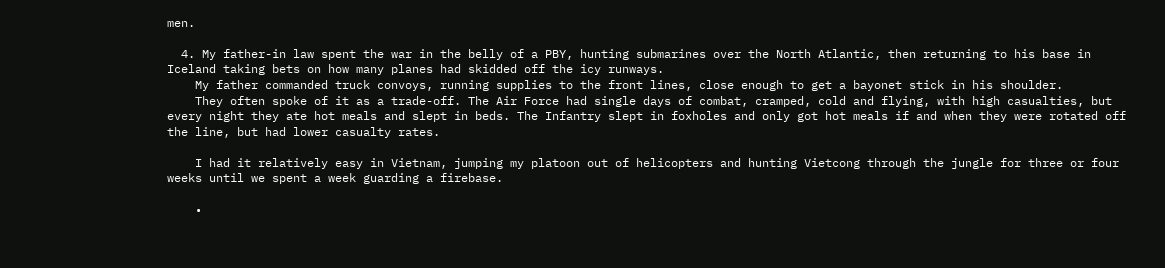men.

  4. My father-in law spent the war in the belly of a PBY, hunting submarines over the North Atlantic, then returning to his base in Iceland taking bets on how many planes had skidded off the icy runways.
    My father commanded truck convoys, running supplies to the front lines, close enough to get a bayonet stick in his shoulder.
    They often spoke of it as a trade-off. The Air Force had single days of combat, cramped, cold and flying, with high casualties, but every night they ate hot meals and slept in beds. The Infantry slept in foxholes and only got hot meals if and when they were rotated off the line, but had lower casualty rates.

    I had it relatively easy in Vietnam, jumping my platoon out of helicopters and hunting Vietcong through the jungle for three or four weeks until we spent a week guarding a firebase.

    •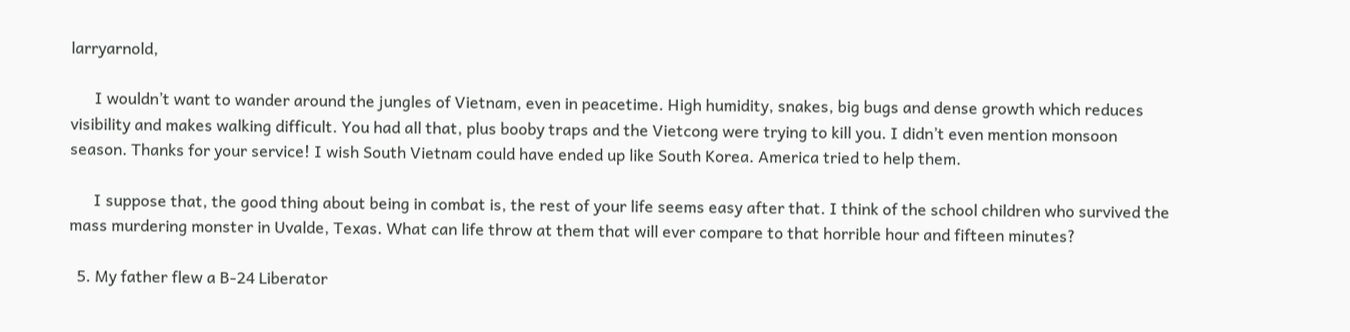larryarnold,

      I wouldn’t want to wander around the jungles of Vietnam, even in peacetime. High humidity, snakes, big bugs and dense growth which reduces visibility and makes walking difficult. You had all that, plus booby traps and the Vietcong were trying to kill you. I didn’t even mention monsoon season. Thanks for your service! I wish South Vietnam could have ended up like South Korea. America tried to help them.

      I suppose that, the good thing about being in combat is, the rest of your life seems easy after that. I think of the school children who survived the mass murdering monster in Uvalde, Texas. What can life throw at them that will ever compare to that horrible hour and fifteen minutes?

  5. My father flew a B-24 Liberator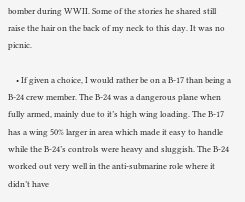bomber during WWII. Some of the stories he shared still raise the hair on the back of my neck to this day. It was no picnic.

    • If given a choice, I would rather be on a B-17 than being a B-24 crew member. The B-24 was a dangerous plane when fully armed, mainly due to it’s high wing loading. The B-17 has a wing 50% larger in area which made it easy to handle while the B-24’s controls were heavy and sluggish. The B-24 worked out very well in the anti-submarine role where it didn’t have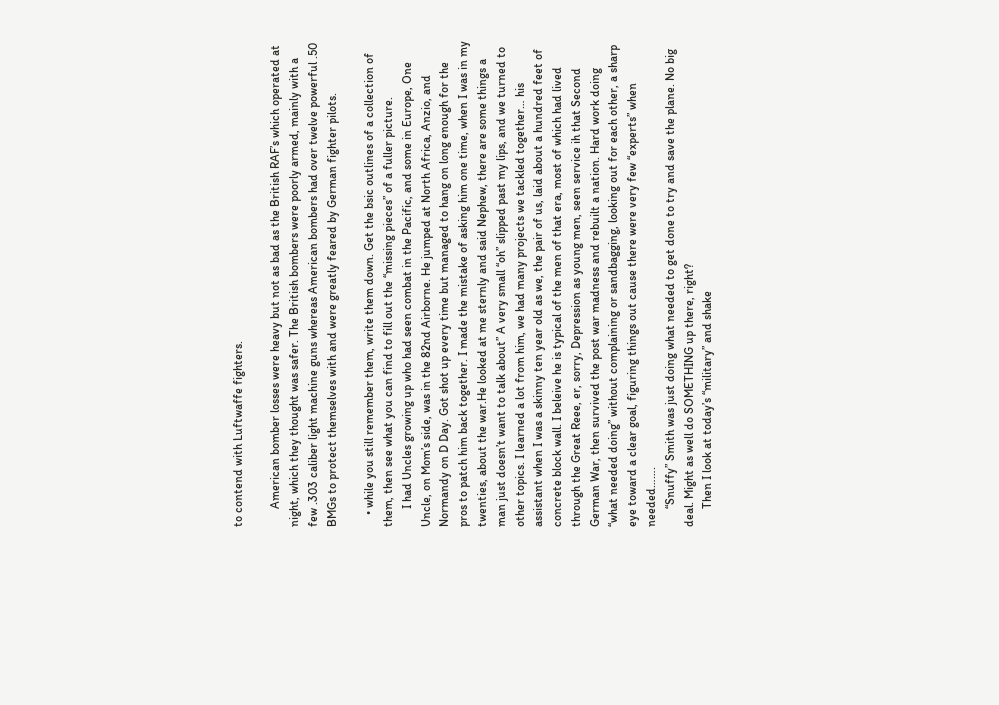to contend with Luftwaffe fighters.

      American bomber losses were heavy but not as bad as the British RAF’s which operated at night, which they thought was safer. The British bombers were poorly armed, mainly with a few .303 caliber light machine guns whereas American bombers had over twelve powerful .50 BMGs to protect themselves with and were greatly feared by German fighter pilots.

    • while you still remember them, write them down. Get the bsic outlines of a collection of them, then see what you can find to fill out the “missing pieces” of a fuller picture.
      I had Uncles growing up who had seen combat in the Pacific, and some in Europe, One Uncle, on Mom’s side, was in the 82nd Airborne. He jumped at North Africa, Anzio, and Normandy on D Day. Got shot up every time but managed to hang on long enough for the pros to patch him back together. I made the mistake of asking him one time, when I was in my twenties, about the war.He looked at me sternly and said Nephew, there are some things a man just doesn’t want to talk about” A very small “oh” slipped past my lips, and we turned to other topics. I learned a lot from him, we had many projects we tackled together… his assistant when I was a skinny ten year old as we, the pair of us, laid about a hundred feet of concrete block wall. I beleive he is typical of the men of that era, most of which had lived through the Great Reee, er, sorry, Depression as young men, seen service ih that Second German War, then survived the post war madness and rebuilt a nation. Hard work doing “what needed doing” without complaining or sandbagging, looking out for each other, a sharp eye toward a clear goal, figuring things out cause there were very few “experts” when needed…….
      “Snuffy” Smith was just doing what needed to get done to try and save the plane. No big deal. Might as well do SOMETHING up there, right?
      Then I look at today’s “military” and shake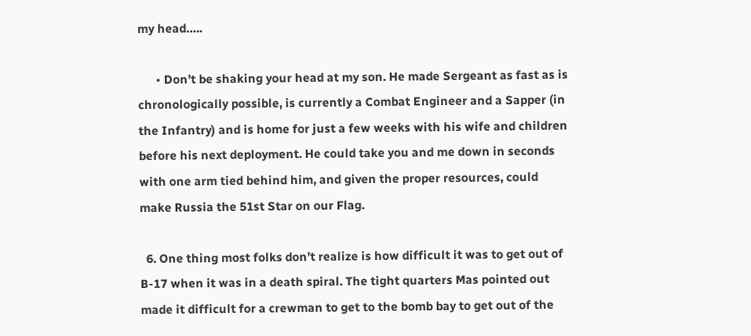my head…..

      • Don’t be shaking your head at my son. He made Sergeant as fast as is chronologically possible, is currently a Combat Engineer and a Sapper (in the Infantry) and is home for just a few weeks with his wife and children before his next deployment. He could take you and me down in seconds with one arm tied behind him, and given the proper resources, could make Russia the 51st Star on our Flag.

  6. One thing most folks don’t realize is how difficult it was to get out of B-17 when it was in a death spiral. The tight quarters Mas pointed out made it difficult for a crewman to get to the bomb bay to get out of the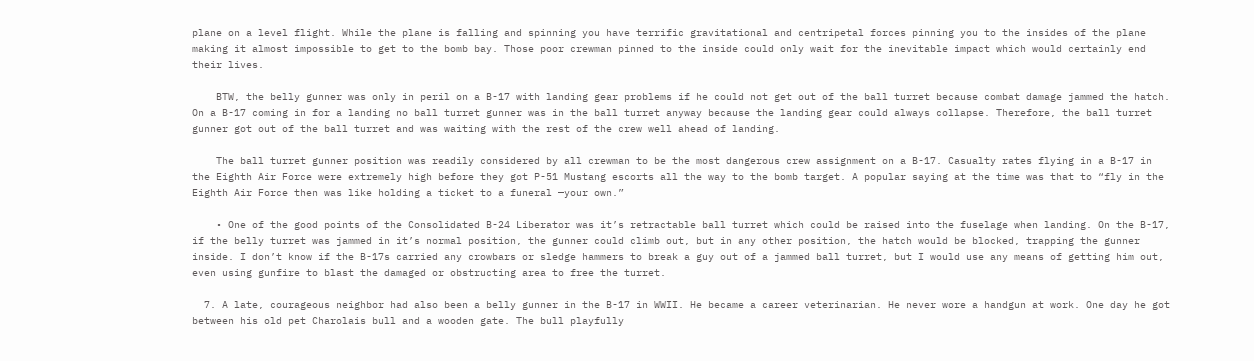plane on a level flight. While the plane is falling and spinning you have terrific gravitational and centripetal forces pinning you to the insides of the plane making it almost impossible to get to the bomb bay. Those poor crewman pinned to the inside could only wait for the inevitable impact which would certainly end their lives.

    BTW, the belly gunner was only in peril on a B-17 with landing gear problems if he could not get out of the ball turret because combat damage jammed the hatch. On a B-17 coming in for a landing no ball turret gunner was in the ball turret anyway because the landing gear could always collapse. Therefore, the ball turret gunner got out of the ball turret and was waiting with the rest of the crew well ahead of landing.

    The ball turret gunner position was readily considered by all crewman to be the most dangerous crew assignment on a B-17. Casualty rates flying in a B-17 in the Eighth Air Force were extremely high before they got P-51 Mustang escorts all the way to the bomb target. A popular saying at the time was that to “fly in the Eighth Air Force then was like holding a ticket to a funeral —your own.”

    • One of the good points of the Consolidated B-24 Liberator was it’s retractable ball turret which could be raised into the fuselage when landing. On the B-17, if the belly turret was jammed in it’s normal position, the gunner could climb out, but in any other position, the hatch would be blocked, trapping the gunner inside. I don’t know if the B-17s carried any crowbars or sledge hammers to break a guy out of a jammed ball turret, but I would use any means of getting him out, even using gunfire to blast the damaged or obstructing area to free the turret.

  7. A late, courageous neighbor had also been a belly gunner in the B-17 in WWII. He became a career veterinarian. He never wore a handgun at work. One day he got between his old pet Charolais bull and a wooden gate. The bull playfully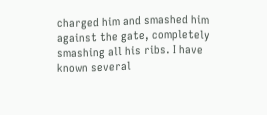charged him and smashed him against the gate, completely smashing all his ribs. I have known several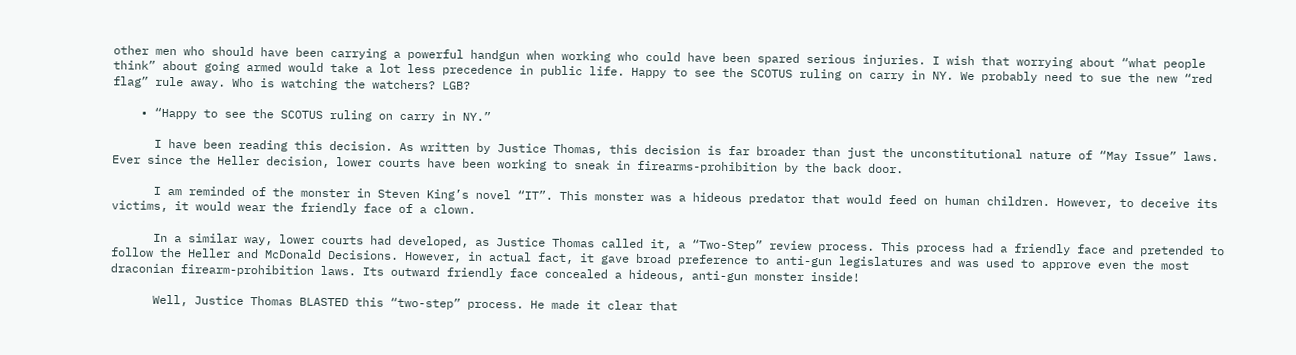other men who should have been carrying a powerful handgun when working who could have been spared serious injuries. I wish that worrying about “what people think” about going armed would take a lot less precedence in public life. Happy to see the SCOTUS ruling on carry in NY. We probably need to sue the new “red flag” rule away. Who is watching the watchers? LGB?

    • “Happy to see the SCOTUS ruling on carry in NY.”

      I have been reading this decision. As written by Justice Thomas, this decision is far broader than just the unconstitutional nature of “May Issue” laws. Ever since the Heller decision, lower courts have been working to sneak in firearms-prohibition by the back door.

      I am reminded of the monster in Steven King’s novel “IT”. This monster was a hideous predator that would feed on human children. However, to deceive its victims, it would wear the friendly face of a clown.

      In a similar way, lower courts had developed, as Justice Thomas called it, a “Two-Step” review process. This process had a friendly face and pretended to follow the Heller and McDonald Decisions. However, in actual fact, it gave broad preference to anti-gun legislatures and was used to approve even the most draconian firearm-prohibition laws. Its outward friendly face concealed a hideous, anti-gun monster inside!

      Well, Justice Thomas BLASTED this “two-step” process. He made it clear that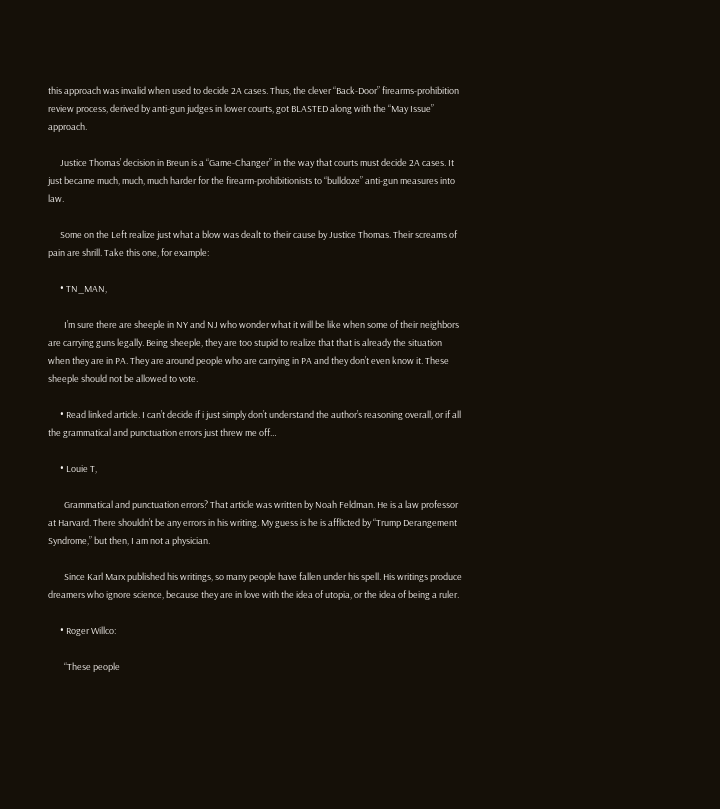this approach was invalid when used to decide 2A cases. Thus, the clever “Back-Door” firearms-prohibition review process, derived by anti-gun judges in lower courts, got BLASTED along with the “May Issue” approach.

      Justice Thomas’ decision in Breun is a “Game-Changer” in the way that courts must decide 2A cases. It just became much, much, much harder for the firearm-prohibitionists to “bulldoze” anti-gun measures into law.

      Some on the Left realize just what a blow was dealt to their cause by Justice Thomas. Their screams of pain are shrill. Take this one, for example:

      • TN_MAN,

        I’m sure there are sheeple in NY and NJ who wonder what it will be like when some of their neighbors are carrying guns legally. Being sheeple, they are too stupid to realize that that is already the situation when they are in PA. They are around people who are carrying in PA and they don’t even know it. These sheeple should not be allowed to vote.

      • Read linked article. I can’t decide if i just simply don’t understand the author’s reasoning overall, or if all the grammatical and punctuation errors just threw me off…

      • Louie T,

        Grammatical and punctuation errors? That article was written by Noah Feldman. He is a law professor at Harvard. There shouldn’t be any errors in his writing. My guess is he is afflicted by “Trump Derangement Syndrome,” but then, I am not a physician.

        Since Karl Marx published his writings, so many people have fallen under his spell. His writings produce dreamers who ignore science, because they are in love with the idea of utopia, or the idea of being a ruler.

      • Roger Willco:

        “These people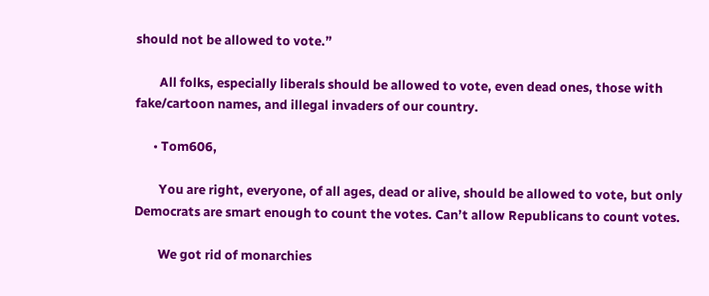should not be allowed to vote.”

        All folks, especially liberals should be allowed to vote, even dead ones, those with fake/cartoon names, and illegal invaders of our country.

      • Tom606,

        You are right, everyone, of all ages, dead or alive, should be allowed to vote, but only Democrats are smart enough to count the votes. Can’t allow Republicans to count votes.

        We got rid of monarchies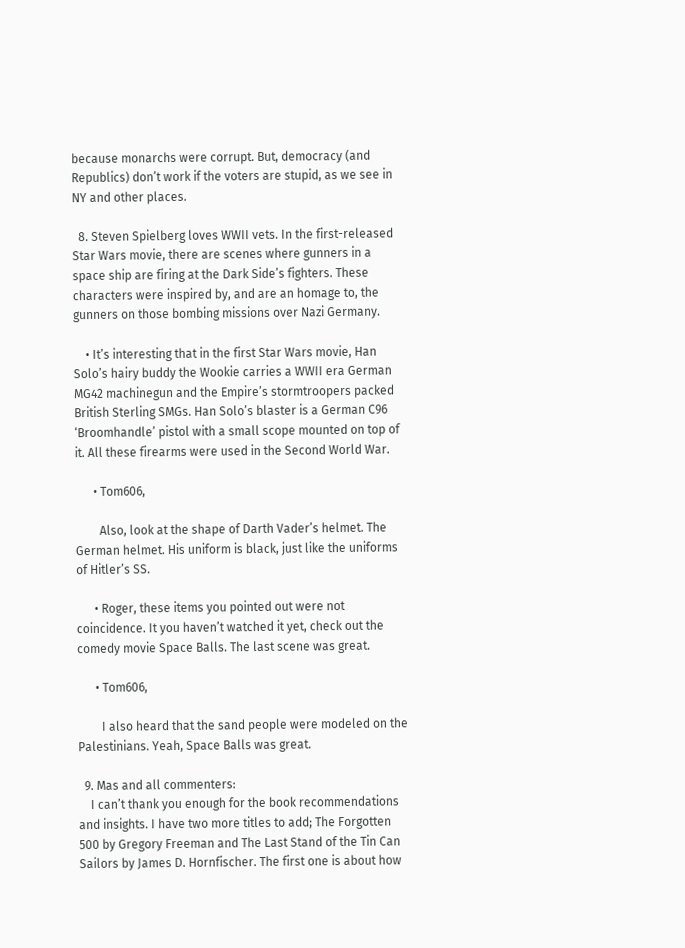because monarchs were corrupt. But, democracy (and Republics) don’t work if the voters are stupid, as we see in NY and other places.

  8. Steven Spielberg loves WWII vets. In the first-released Star Wars movie, there are scenes where gunners in a space ship are firing at the Dark Side’s fighters. These characters were inspired by, and are an homage to, the gunners on those bombing missions over Nazi Germany.

    • It’s interesting that in the first Star Wars movie, Han Solo’s hairy buddy the Wookie carries a WWII era German MG42 machinegun and the Empire’s stormtroopers packed British Sterling SMGs. Han Solo’s blaster is a German C96 ‘Broomhandle’ pistol with a small scope mounted on top of it. All these firearms were used in the Second World War.

      • Tom606,

        Also, look at the shape of Darth Vader’s helmet. The German helmet. His uniform is black, just like the uniforms of Hitler’s SS.

      • Roger, these items you pointed out were not coincidence. It you haven’t watched it yet, check out the comedy movie Space Balls. The last scene was great.

      • Tom606,

        I also heard that the sand people were modeled on the Palestinians. Yeah, Space Balls was great.

  9. Mas and all commenters:
    I can’t thank you enough for the book recommendations and insights. I have two more titles to add; The Forgotten 500 by Gregory Freeman and The Last Stand of the Tin Can Sailors by James D. Hornfischer. The first one is about how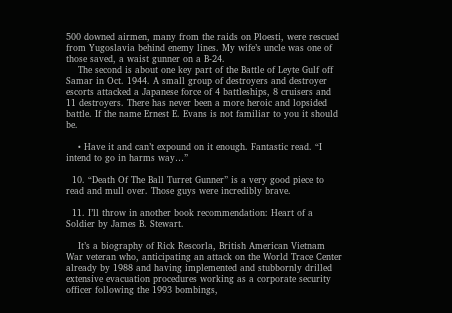500 downed airmen, many from the raids on Ploesti, were rescued from Yugoslavia behind enemy lines. My wife’s uncle was one of those saved, a waist gunner on a B-24.
    The second is about one key part of the Battle of Leyte Gulf off Samar in Oct. 1944. A small group of destroyers and destroyer escorts attacked a Japanese force of 4 battleships, 8 cruisers and 11 destroyers. There has never been a more heroic and lopsided battle. If the name Ernest E. Evans is not familiar to you it should be.

    • Have it and can’t expound on it enough. Fantastic read. “I intend to go in harms way…”

  10. “Death Of The Ball Turret Gunner” is a very good piece to read and mull over. Those guys were incredibly brave.

  11. I’ll throw in another book recommendation: Heart of a Soldier by James B. Stewart.

    It’s a biography of Rick Rescorla, British American Vietnam War veteran who, anticipating an attack on the World Trace Center already by 1988 and having implemented and stubbornly drilled extensive evacuation procedures working as a corporate security officer following the 1993 bombings,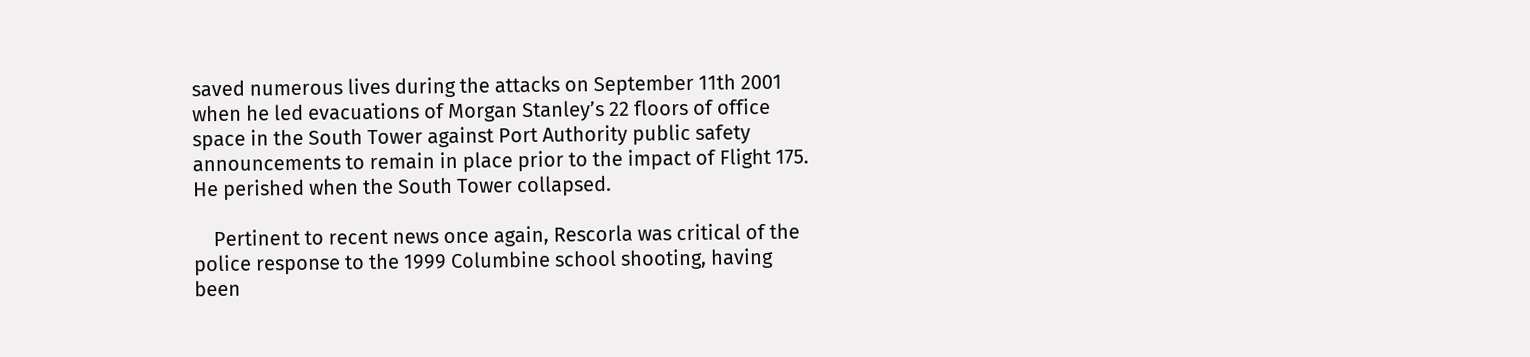saved numerous lives during the attacks on September 11th 2001 when he led evacuations of Morgan Stanley’s 22 floors of office space in the South Tower against Port Authority public safety announcements to remain in place prior to the impact of Flight 175. He perished when the South Tower collapsed.

    Pertinent to recent news once again, Rescorla was critical of the police response to the 1999 Columbine school shooting, having been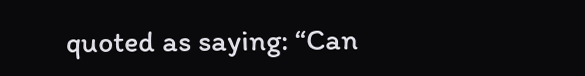quoted as saying: “Can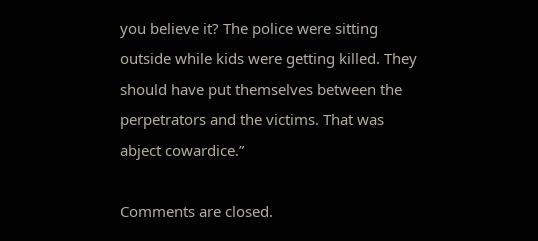you believe it? The police were sitting outside while kids were getting killed. They should have put themselves between the perpetrators and the victims. That was abject cowardice.”

Comments are closed.